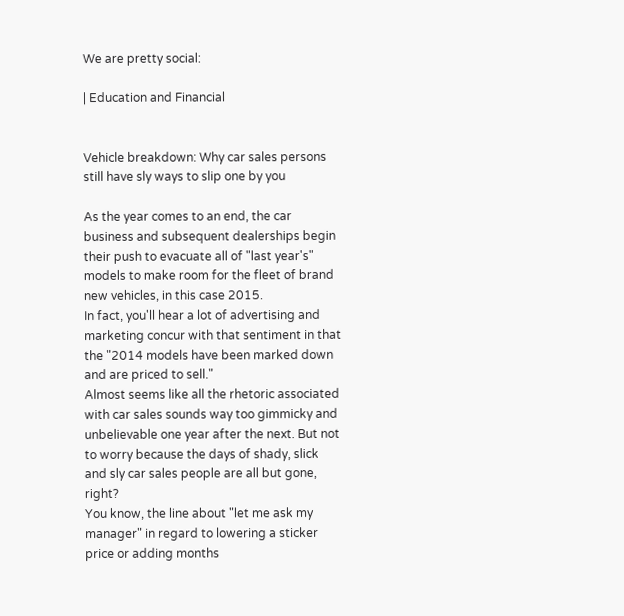We are pretty social:

| Education and Financial


Vehicle breakdown: Why car sales persons still have sly ways to slip one by you

As the year comes to an end, the car business and subsequent dealerships begin their push to evacuate all of "last year's" models to make room for the fleet of brand new vehicles, in this case 2015.
In fact, you'll hear a lot of advertising and marketing concur with that sentiment in that the "2014 models have been marked down and are priced to sell."
Almost seems like all the rhetoric associated with car sales sounds way too gimmicky and unbelievable one year after the next. But not to worry because the days of shady, slick and sly car sales people are all but gone, right?
You know, the line about "let me ask my manager" in regard to lowering a sticker price or adding months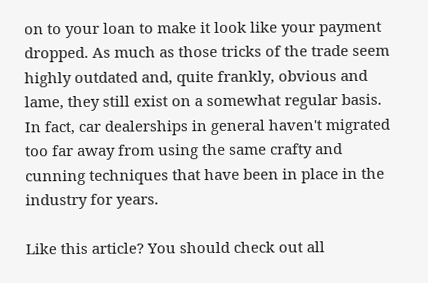on to your loan to make it look like your payment dropped. As much as those tricks of the trade seem highly outdated and, quite frankly, obvious and lame, they still exist on a somewhat regular basis.
In fact, car dealerships in general haven't migrated too far away from using the same crafty and cunning techniques that have been in place in the industry for years.

Like this article? You should check out all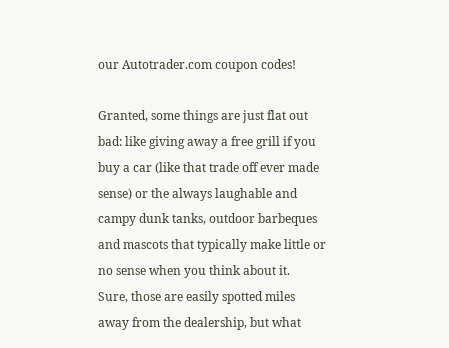our Autotrader.com coupon codes!

Granted, some things are just flat out bad: like giving away a free grill if you buy a car (like that trade off ever made sense) or the always laughable and campy dunk tanks, outdoor barbeques and mascots that typically make little or no sense when you think about it.
Sure, those are easily spotted miles away from the dealership, but what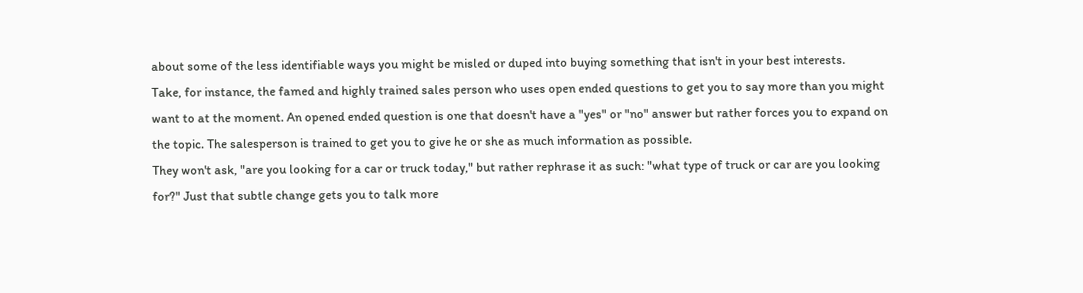about some of the less identifiable ways you might be misled or duped into buying something that isn't in your best interests.
Take, for instance, the famed and highly trained sales person who uses open ended questions to get you to say more than you might want to at the moment. An opened ended question is one that doesn't have a "yes" or "no" answer but rather forces you to expand on the topic. The salesperson is trained to get you to give he or she as much information as possible.
They won't ask, "are you looking for a car or truck today," but rather rephrase it as such: "what type of truck or car are you looking for?" Just that subtle change gets you to talk more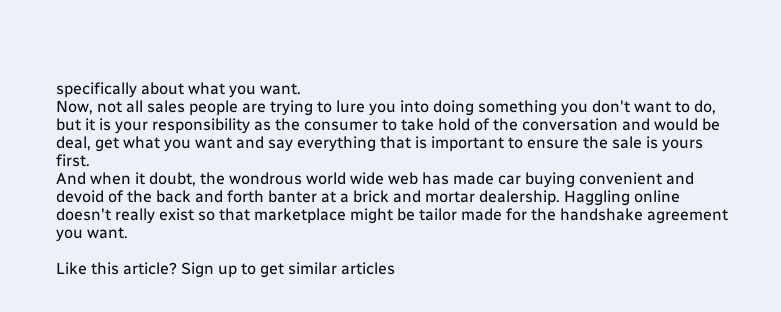specifically about what you want.
Now, not all sales people are trying to lure you into doing something you don't want to do, but it is your responsibility as the consumer to take hold of the conversation and would be deal, get what you want and say everything that is important to ensure the sale is yours first.
And when it doubt, the wondrous world wide web has made car buying convenient and devoid of the back and forth banter at a brick and mortar dealership. Haggling online doesn't really exist so that marketplace might be tailor made for the handshake agreement you want.

Like this article? Sign up to get similar articles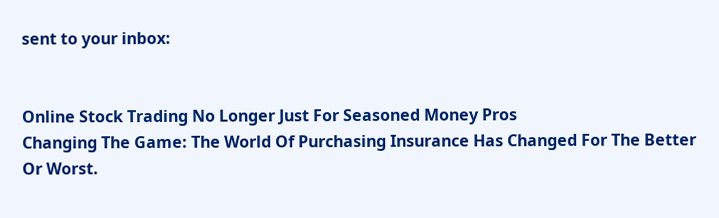sent to your inbox:


Online Stock Trading No Longer Just For Seasoned Money Pros
Changing The Game: The World Of Purchasing Insurance Has Changed For The Better Or Worst.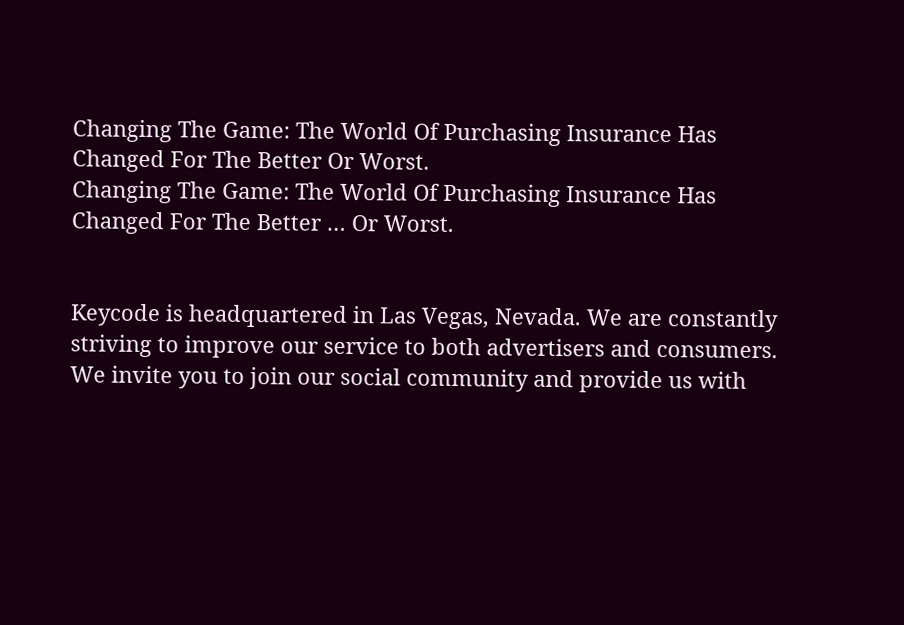Changing The Game: The World Of Purchasing Insurance Has Changed For The Better Or Worst.
Changing The Game: The World Of Purchasing Insurance Has Changed For The Better … Or Worst.


Keycode is headquartered in Las Vegas, Nevada. We are constantly striving to improve our service to both advertisers and consumers. We invite you to join our social community and provide us with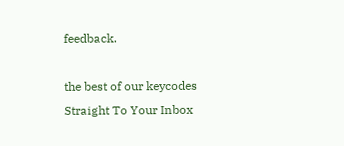feedback.

the best of our keycodes
Straight To Your Inbox